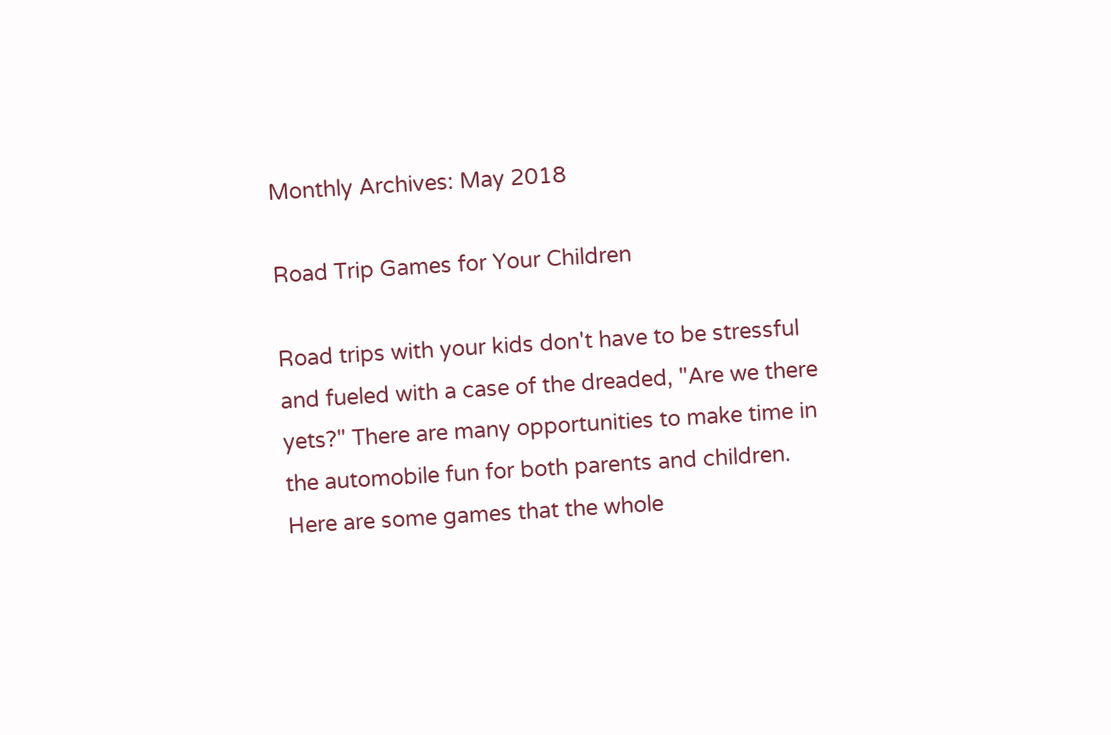Monthly Archives: May 2018

Road Trip Games for Your Children

Road trips with your kids don't have to be stressful and fueled with a case of the dreaded, "Are we there yets?" There are many opportunities to make time in the automobile fun for both parents and children. Here are some games that the whole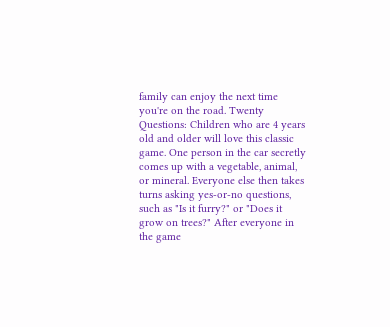family can enjoy the next time you're on the road. Twenty Questions: Children who are 4 years old and older will love this classic game. One person in the car secretly comes up with a vegetable, animal, or mineral. Everyone else then takes turns asking yes-or-no questions, such as "Is it furry?" or "Does it grow on trees?" After everyone in the game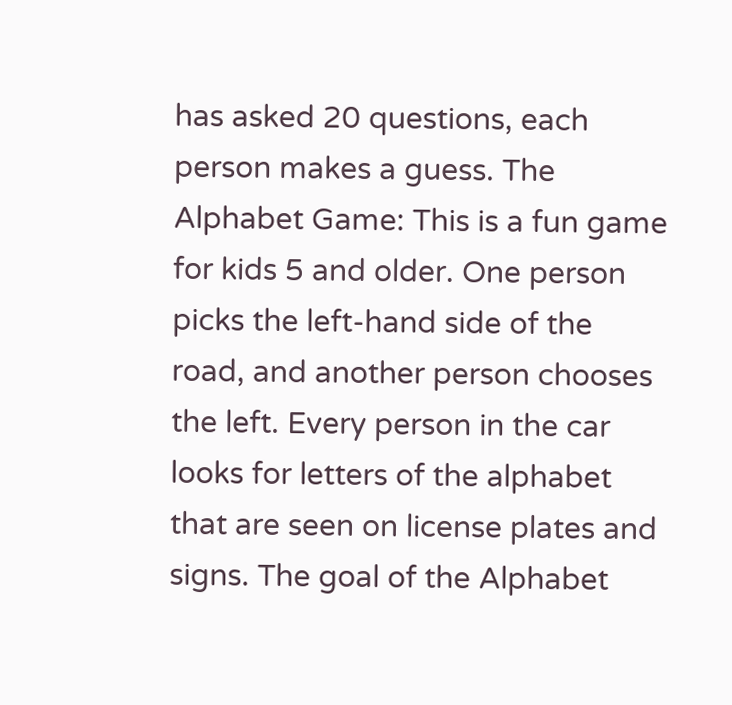has asked 20 questions, each person makes a guess. The Alphabet Game: This is a fun game for kids 5 and older. One person picks the left-hand side of the road, and another person chooses the left. Every person in the car looks for letters of the alphabet that are seen on license plates and signs. The goal of the Alphabet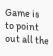Game is to point out all the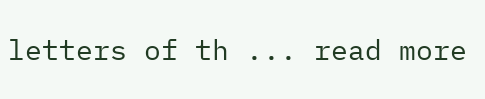letters of th ... read more